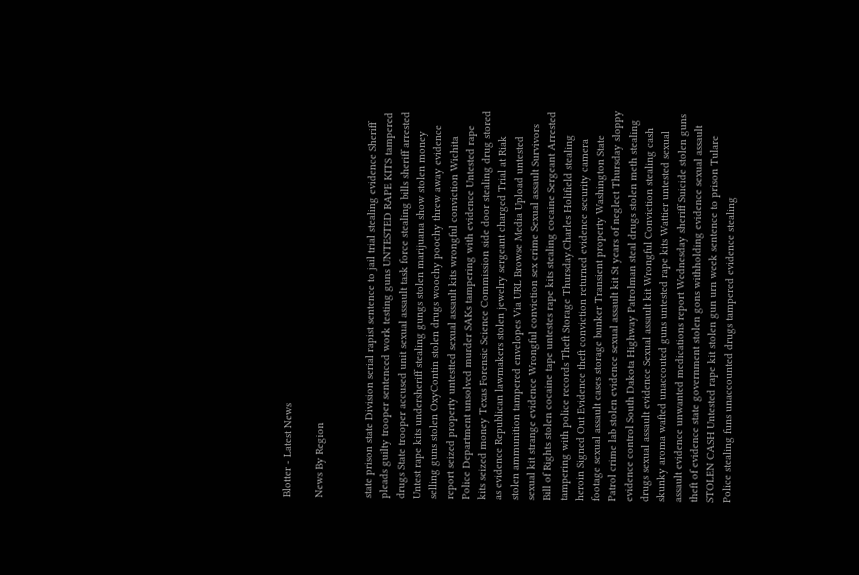Blotter - Latest News

News By Region


state prison state Division serial rapist sentence to jail trial stealing evidence Sheriff pleads guilty trooper sentenced work testing guns UNTESTED RAPE KITS tampered drugs State trooper accused unit sexual assault task force stealing bills sheriff arrested Untest rape kits undersheriff stealing gungs stolen marijuana show stolen money selling guns stolen OxyContin stolen drugs woochy poochy threw away evidence report seized property untestted sexual assault kits wrongful conviction Wichita Police Department unsolved murder SAKs tampering with evidence Untested rape kits seized money Texas Forensic Science Commission side door stealing drug stored as evidence Republican lawmakers stolen jewelry sergeant charged Trial at Riak stolen ammunition tampered envelopes Via URL Browse Media Upload untested sexual kit strange evidence Wrongful conviction sex crime Sexual assault Survivors Bill of Rights stolen cocaine tape untestes rape kits stealing cocaine Sergeant Arrested tampering with police records Theft Storage Thursday.Charles Holifield stealing heroin Signed Out Evidence theft conviction returned evidence security camera footage sexual assault cases storage bunker Transient property Washington State Patrol crime lab stolen evidence sexual assault kit St years of neglect Thursday sloppy evidence control South Dakota Highway Patrolman steal drugs stolen meth stealing drugs sexual assault evidence Sexual assault kit Wrongful Conviction stealing cash skunky aroma wafted unaccouted guns untested rape kits Wattier untested sexual assault evidence unwanted medications report Wednesday sheriff Suicide stolen guns theft of evidence state government stolen gons withholding evidence sexual assault STOLEN CASH Untested rape kit stolen gun urn week sentence to prison Tulare Police stealing funs unaccounted drugs tampered evidence stealing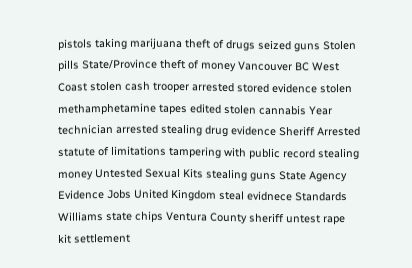pistols taking marijuana theft of drugs seized guns Stolen pills State/Province theft of money Vancouver BC West Coast stolen cash trooper arrested stored evidence stolen methamphetamine tapes edited stolen cannabis Year technician arrested stealing drug evidence Sheriff Arrested statute of limitations tampering with public record stealing money Untested Sexual Kits stealing guns State Agency Evidence Jobs United Kingdom steal evidnece Standards Williams state chips Ventura County sheriff untest rape kit settlement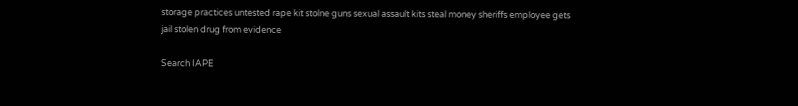storage practices untested rape kit stolne guns sexual assault kits steal money sheriffs employee gets jail stolen drug from evidence

Search IAPE